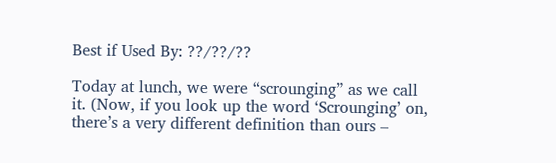Best if Used By: ??/??/??

Today at lunch, we were “scrounging” as we call it. (Now, if you look up the word ‘Scrounging’ on, there’s a very different definition than ours –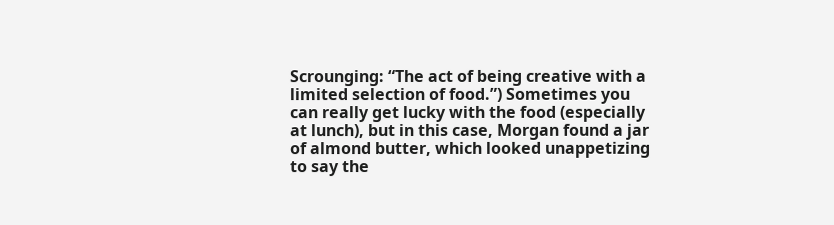Scrounging: “The act of being creative with a limited selection of food.”) Sometimes you can really get lucky with the food (especially at lunch), but in this case, Morgan found a jar of almond butter, which looked unappetizing to say the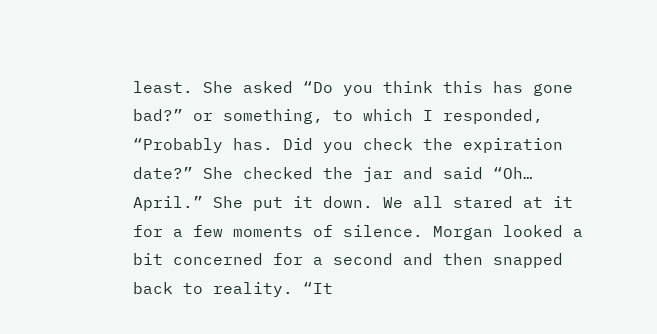least. She asked “Do you think this has gone bad?” or something, to which I responded, “Probably has. Did you check the expiration date?” She checked the jar and said “Oh… April.” She put it down. We all stared at it for a few moments of silence. Morgan looked a bit concerned for a second and then snapped back to reality. “It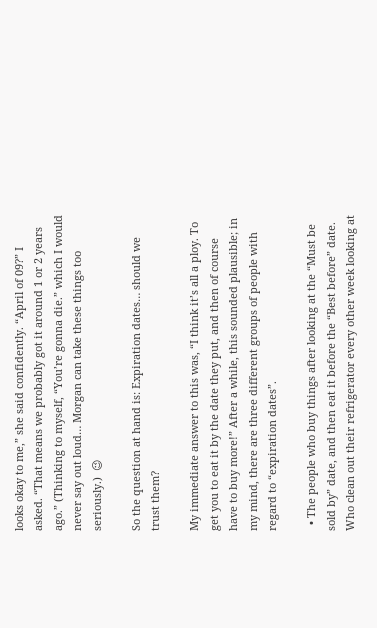looks okay to me,” she said confidently. “April of 09?” I asked. “That means we probably got it around 1 or 2 years ago.” (Thinking to myself, “You’re gonna die.” which I would never say out loud… Morgan can take these things too seriously.)  😉

So the question at hand is: Expiration dates… should we trust them?

My immediate answer to this was, “I think it’s all a ploy. To get you to eat it by the date they put, and then of course have to buy more!” After a while, this sounded plausible; in my mind, there are three different groups of people with regard to “expiration dates”.

  • The people who buy things after looking at the “Must be sold by” date, and then eat it before the “Best before” date. Who clean out their refrigerator every other week looking at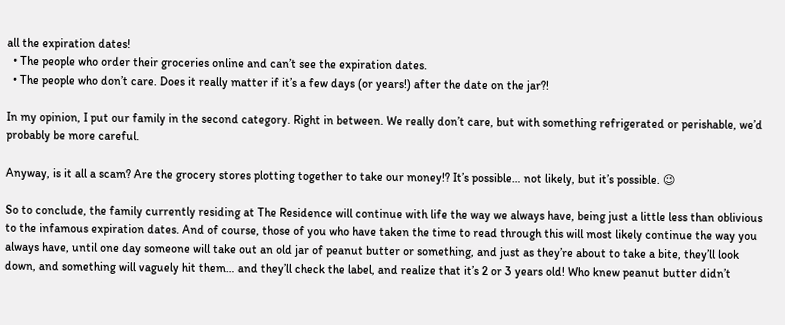all the expiration dates!
  • The people who order their groceries online and can’t see the expiration dates.
  • The people who don’t care. Does it really matter if it’s a few days (or years!) after the date on the jar?!

In my opinion, I put our family in the second category. Right in between. We really don’t care, but with something refrigerated or perishable, we’d probably be more careful.

Anyway, is it all a scam? Are the grocery stores plotting together to take our money!? It’s possible… not likely, but it’s possible. 😉

So to conclude, the family currently residing at The Residence will continue with life the way we always have, being just a little less than oblivious to the infamous expiration dates. And of course, those of you who have taken the time to read through this will most likely continue the way you always have, until one day someone will take out an old jar of peanut butter or something, and just as they’re about to take a bite, they’ll look down, and something will vaguely hit them… and they’ll check the label, and realize that it’s 2 or 3 years old! Who knew peanut butter didn’t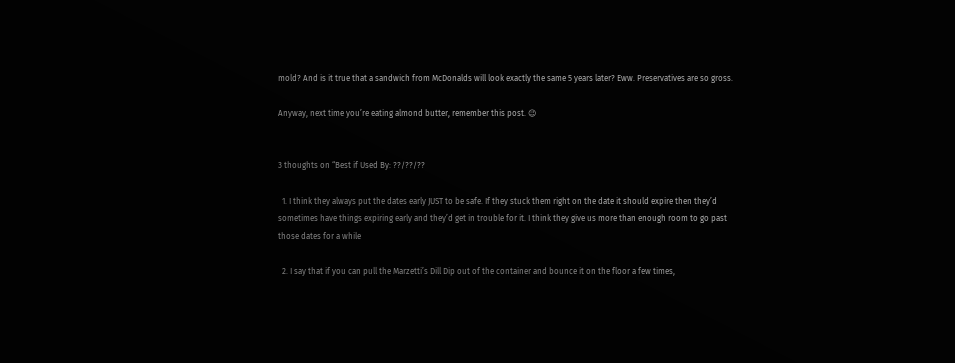mold? And is it true that a sandwich from McDonalds will look exactly the same 5 years later? Eww. Preservatives are so gross.

Anyway, next time you’re eating almond butter, remember this post. 😉


3 thoughts on “Best if Used By: ??/??/??

  1. I think they always put the dates early JUST to be safe. If they stuck them right on the date it should expire then they’d sometimes have things expiring early and they’d get in trouble for it. I think they give us more than enough room to go past those dates for a while

  2. I say that if you can pull the Marzetti’s Dill Dip out of the container and bounce it on the floor a few times,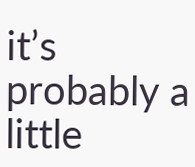it’s probably a little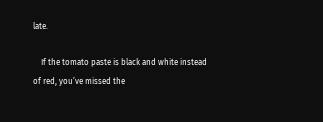late.

    If the tomato paste is black and white instead of red, you’ve missed the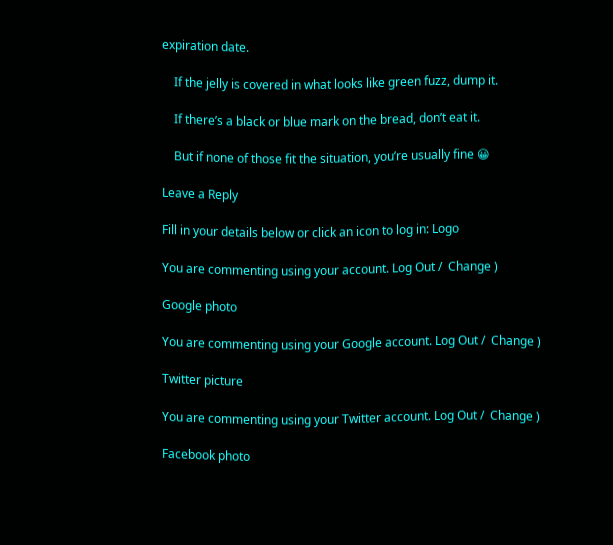expiration date.

    If the jelly is covered in what looks like green fuzz, dump it.

    If there’s a black or blue mark on the bread, don’t eat it.

    But if none of those fit the situation, you’re usually fine 😀

Leave a Reply

Fill in your details below or click an icon to log in: Logo

You are commenting using your account. Log Out /  Change )

Google photo

You are commenting using your Google account. Log Out /  Change )

Twitter picture

You are commenting using your Twitter account. Log Out /  Change )

Facebook photo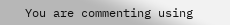You are commenting using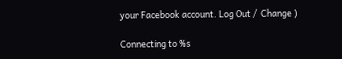your Facebook account. Log Out /  Change )

Connecting to %s